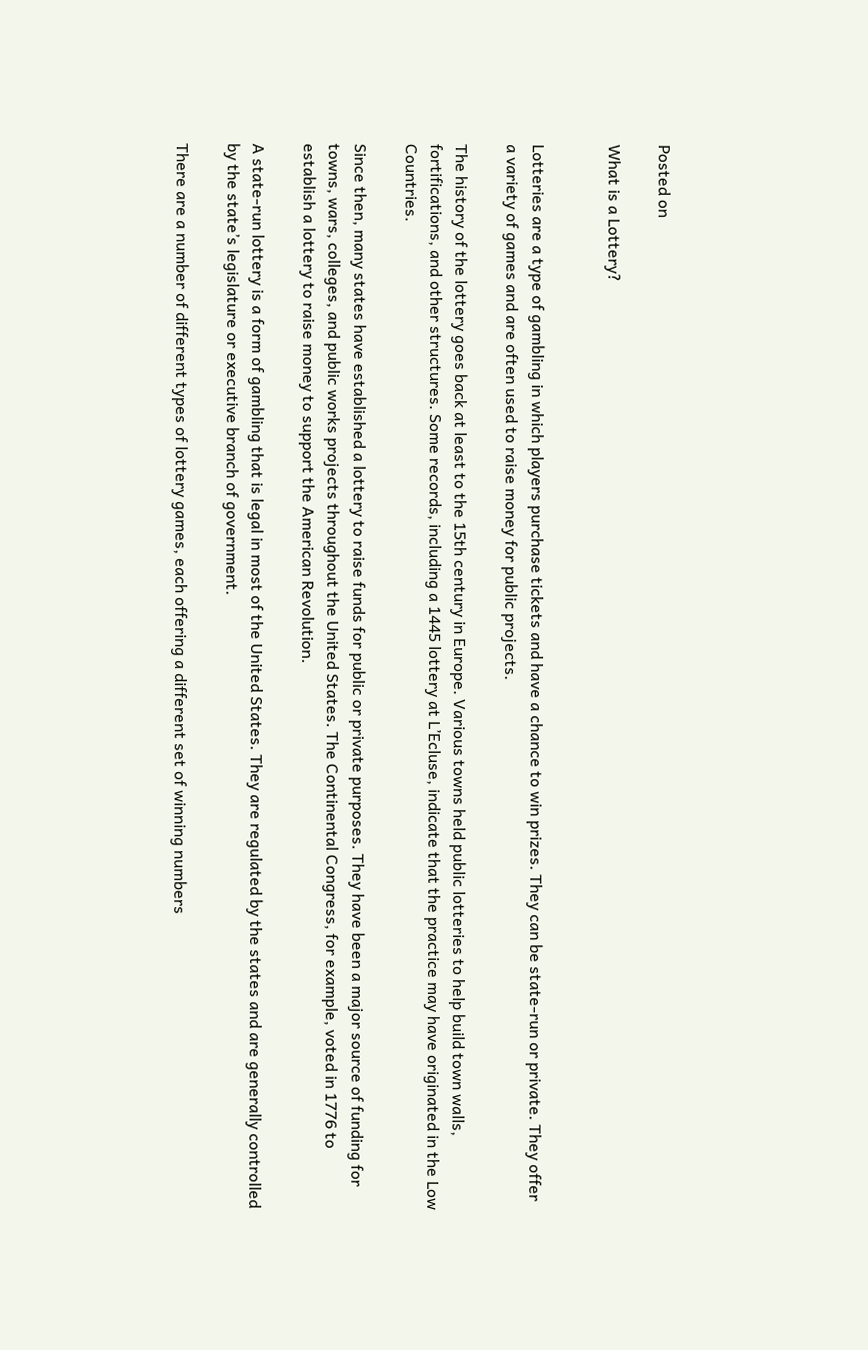Posted on

What is a Lottery?


Lotteries are a type of gambling in which players purchase tickets and have a chance to win prizes. They can be state-run or private. They offer a variety of games and are often used to raise money for public projects.

The history of the lottery goes back at least to the 15th century in Europe. Various towns held public lotteries to help build town walls, fortifications, and other structures. Some records, including a 1445 lottery at L’Ecluse, indicate that the practice may have originated in the Low Countries.

Since then, many states have established a lottery to raise funds for public or private purposes. They have been a major source of funding for towns, wars, colleges, and public works projects throughout the United States. The Continental Congress, for example, voted in 1776 to establish a lottery to raise money to support the American Revolution.

A state-run lottery is a form of gambling that is legal in most of the United States. They are regulated by the states and are generally controlled by the state’s legislature or executive branch of government.

There are a number of different types of lottery games, each offering a different set of winning numbers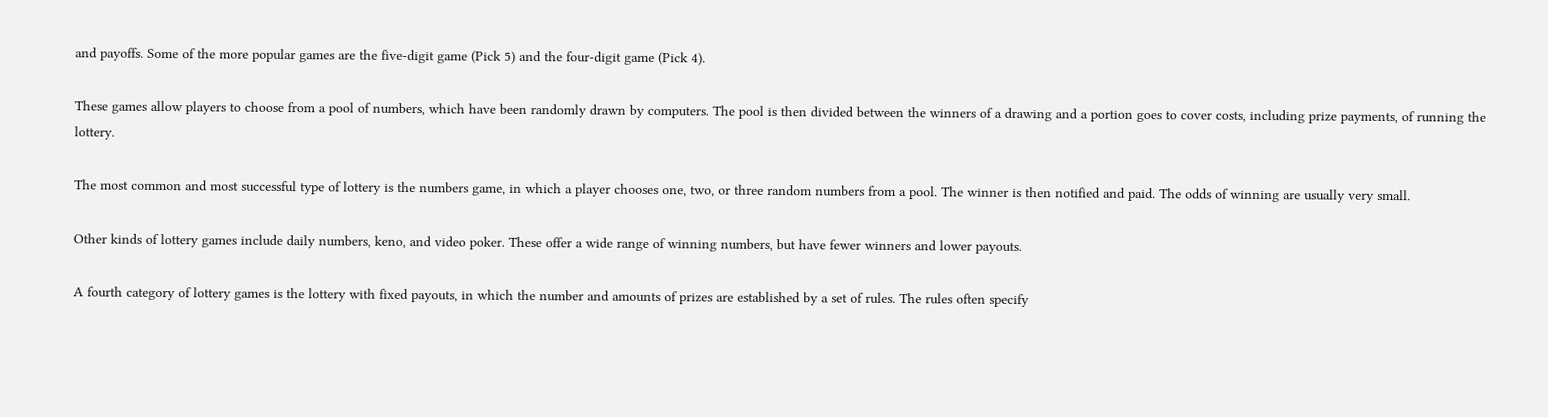and payoffs. Some of the more popular games are the five-digit game (Pick 5) and the four-digit game (Pick 4).

These games allow players to choose from a pool of numbers, which have been randomly drawn by computers. The pool is then divided between the winners of a drawing and a portion goes to cover costs, including prize payments, of running the lottery.

The most common and most successful type of lottery is the numbers game, in which a player chooses one, two, or three random numbers from a pool. The winner is then notified and paid. The odds of winning are usually very small.

Other kinds of lottery games include daily numbers, keno, and video poker. These offer a wide range of winning numbers, but have fewer winners and lower payouts.

A fourth category of lottery games is the lottery with fixed payouts, in which the number and amounts of prizes are established by a set of rules. The rules often specify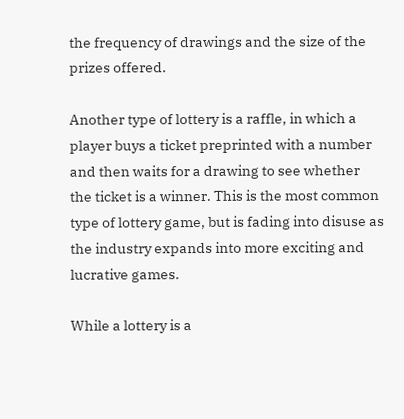the frequency of drawings and the size of the prizes offered.

Another type of lottery is a raffle, in which a player buys a ticket preprinted with a number and then waits for a drawing to see whether the ticket is a winner. This is the most common type of lottery game, but is fading into disuse as the industry expands into more exciting and lucrative games.

While a lottery is a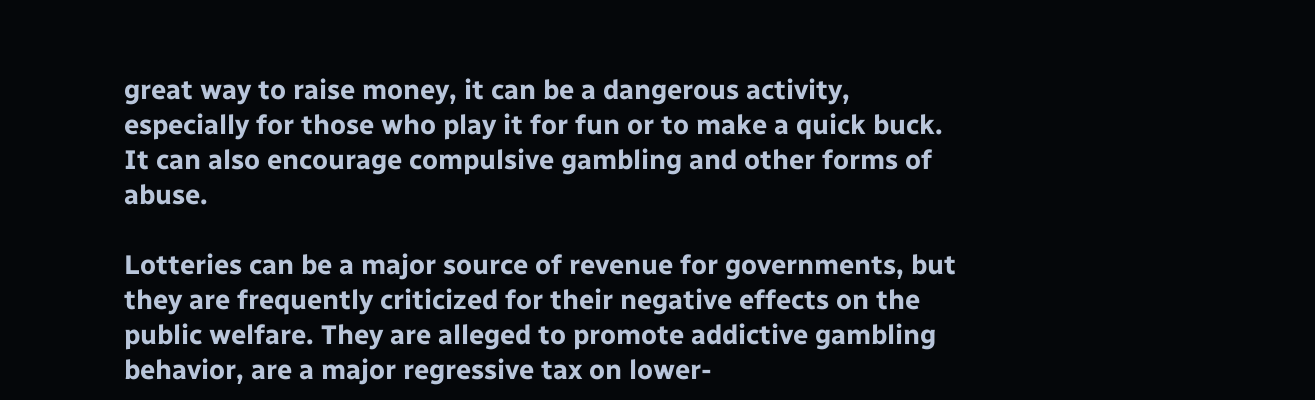great way to raise money, it can be a dangerous activity, especially for those who play it for fun or to make a quick buck. It can also encourage compulsive gambling and other forms of abuse.

Lotteries can be a major source of revenue for governments, but they are frequently criticized for their negative effects on the public welfare. They are alleged to promote addictive gambling behavior, are a major regressive tax on lower-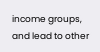income groups, and lead to other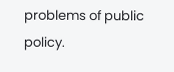problems of public policy.